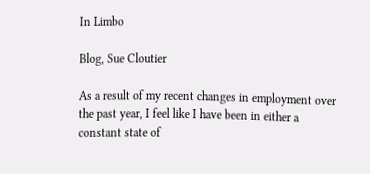In Limbo

Blog, Sue Cloutier

As a result of my recent changes in employment over the past year, I feel like I have been in either a constant state of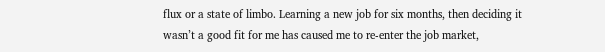flux or a state of limbo. Learning a new job for six months, then deciding it wasn’t a good fit for me has caused me to re-enter the job market,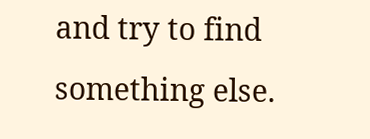and try to find something else.